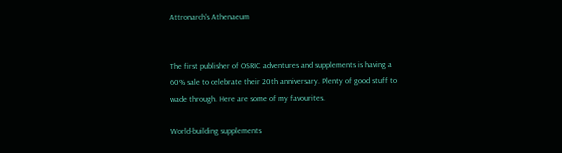Attronarch's Athenaeum


The first publisher of OSRIC adventures and supplements is having a 60% sale to celebrate their 20th anniversary. Plenty of good stuff to wade through. Here are some of my favourites.

World-building supplements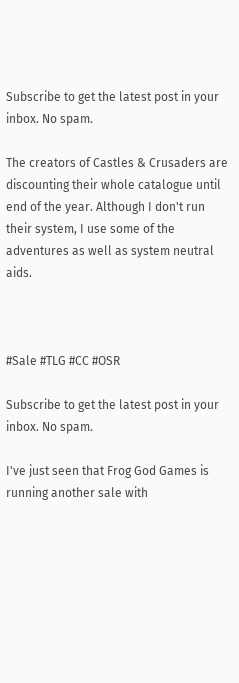Subscribe to get the latest post in your inbox. No spam.

The creators of Castles & Crusaders are discounting their whole catalogue until end of the year. Although I don't run their system, I use some of the adventures as well as system neutral aids.



#Sale #TLG #CC #OSR

Subscribe to get the latest post in your inbox. No spam.

I've just seen that Frog God Games is running another sale with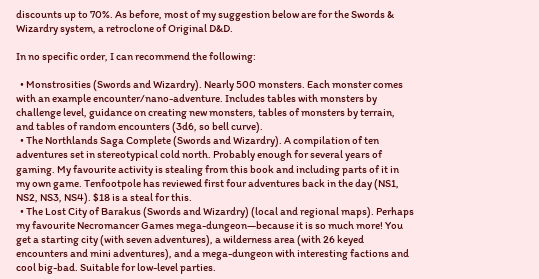discounts up to 70%. As before, most of my suggestion below are for the Swords & Wizardry system, a retroclone of Original D&D.

In no specific order, I can recommend the following:

  • Monstrosities (Swords and Wizardry). Nearly 500 monsters. Each monster comes with an example encounter/nano-adventure. Includes tables with monsters by challenge level, guidance on creating new monsters, tables of monsters by terrain, and tables of random encounters (3d6, so bell curve).
  • The Northlands Saga Complete (Swords and Wizardry). A compilation of ten adventures set in stereotypical cold north. Probably enough for several years of gaming. My favourite activity is stealing from this book and including parts of it in my own game. Tenfootpole has reviewed first four adventures back in the day (NS1, NS2, NS3, NS4). $18 is a steal for this.
  • The Lost City of Barakus (Swords and Wizardry) (local and regional maps). Perhaps my favourite Necromancer Games mega-dungeon—because it is so much more! You get a starting city (with seven adventures), a wilderness area (with 26 keyed encounters and mini adventures), and a mega-dungeon with interesting factions and cool big-bad. Suitable for low-level parties.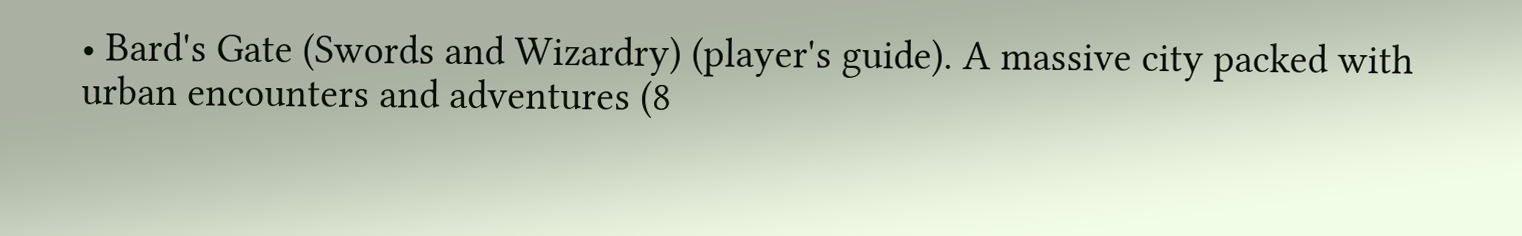• Bard's Gate (Swords and Wizardry) (player's guide). A massive city packed with urban encounters and adventures (8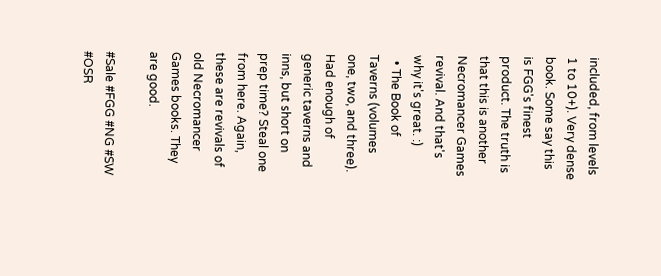included, from levels 1 to 10+). Very dense book. Some say this is FGG's finest product. The truth is that this is another Necromancer Games revival. And that's why it's great. :)
  • The Book of Taverns (volumes one, two, and three). Had enough of generic taverns and inns, but short on prep time? Steal one from here. Again, these are revivals of old Necromancer Games books. They are good.

#Sale #FGG #NG #SW #OSR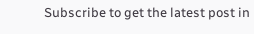Subscribe to get the latest post in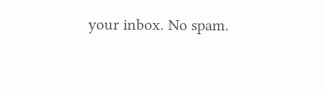your inbox. No spam.